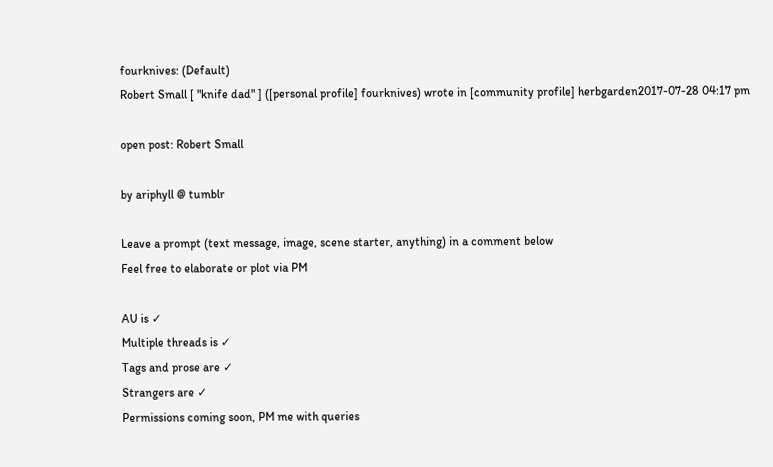fourknives: (Default)
Robert Small [ "knife dad" ] ([personal profile] fourknives) wrote in [community profile] herbgarden2017-07-28 04:17 pm

open post: Robert Small

by ariphyll @ tumblr

Leave a prompt (text message, image, scene starter, anything) in a comment below
Feel free to elaborate or plot via PM

AU is ✓
Multiple threads is ✓
Tags and prose are ✓
Strangers are ✓
Permissions coming soon, PM me with queries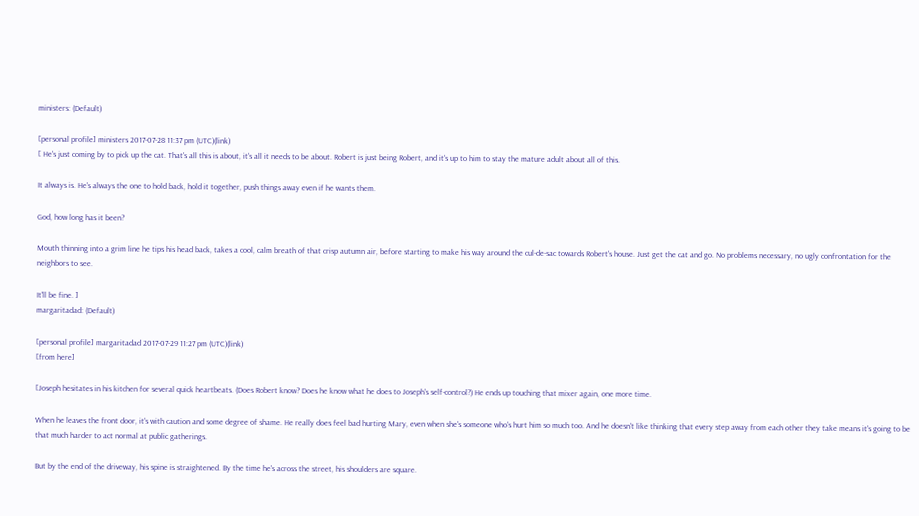ministers: (Default)

[personal profile] ministers 2017-07-28 11:37 pm (UTC)(link)
[ He's just coming by to pick up the cat. That's all this is about, it's all it needs to be about. Robert is just being Robert, and it's up to him to stay the mature adult about all of this.

It always is. He's always the one to hold back, hold it together, push things away even if he wants them.

God, how long has it been?

Mouth thinning into a grim line he tips his head back, takes a cool, calm breath of that crisp autumn air, before starting to make his way around the cul-de-sac towards Robert's house. Just get the cat and go. No problems necessary, no ugly confrontation for the neighbors to see.

It'll be fine. ]
margaritadad: (Default)

[personal profile] margaritadad 2017-07-29 11:27 pm (UTC)(link)
[from here]

[Joseph hesitates in his kitchen for several quick heartbeats. (Does Robert know? Does he know what he does to Joseph's self-control?) He ends up touching that mixer again, one more time.

When he leaves the front door, it's with caution and some degree of shame. He really does feel bad hurting Mary, even when she's someone who's hurt him so much too. And he doesn't like thinking that every step away from each other they take means it's going to be that much harder to act normal at public gatherings.

But by the end of the driveway, his spine is straightened. By the time he's across the street, his shoulders are square.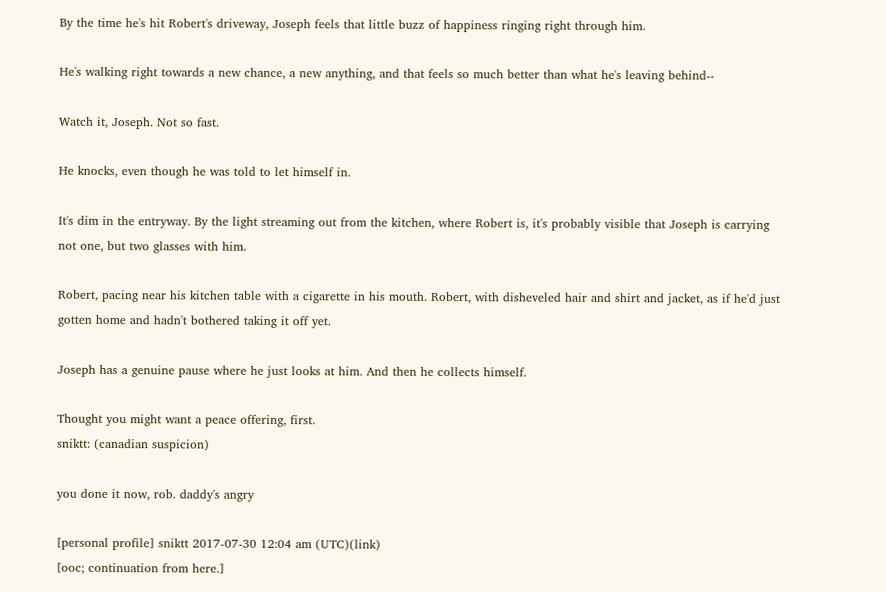By the time he's hit Robert's driveway, Joseph feels that little buzz of happiness ringing right through him.

He's walking right towards a new chance, a new anything, and that feels so much better than what he's leaving behind--

Watch it, Joseph. Not so fast.

He knocks, even though he was told to let himself in.

It's dim in the entryway. By the light streaming out from the kitchen, where Robert is, it's probably visible that Joseph is carrying not one, but two glasses with him.

Robert, pacing near his kitchen table with a cigarette in his mouth. Robert, with disheveled hair and shirt and jacket, as if he'd just gotten home and hadn't bothered taking it off yet.

Joseph has a genuine pause where he just looks at him. And then he collects himself.

Thought you might want a peace offering, first.
sniktt: (canadian suspicion)

you done it now, rob. daddy's angry

[personal profile] sniktt 2017-07-30 12:04 am (UTC)(link)
[ooc; continuation from here.]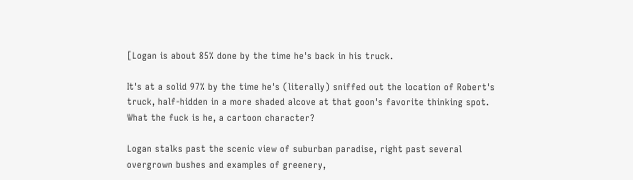[Logan is about 85% done by the time he's back in his truck.

It's at a solid 97% by the time he's (literally) sniffed out the location of Robert's truck, half-hidden in a more shaded alcove at that goon's favorite thinking spot. What the fuck is he, a cartoon character?

Logan stalks past the scenic view of suburban paradise, right past several overgrown bushes and examples of greenery,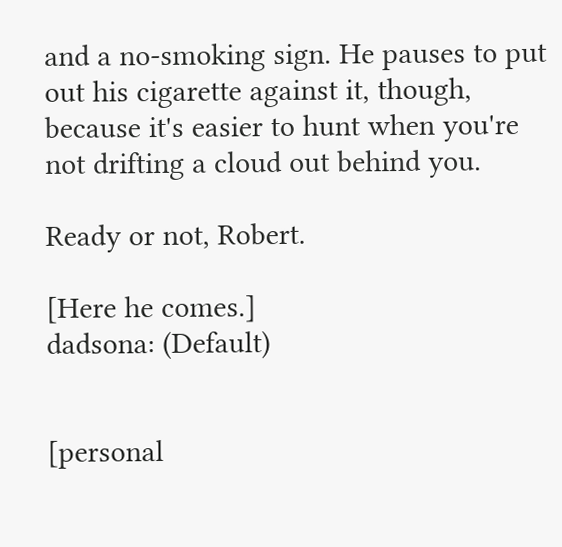and a no-smoking sign. He pauses to put out his cigarette against it, though, because it's easier to hunt when you're not drifting a cloud out behind you.

Ready or not, Robert.

[Here he comes.]
dadsona: (Default)


[personal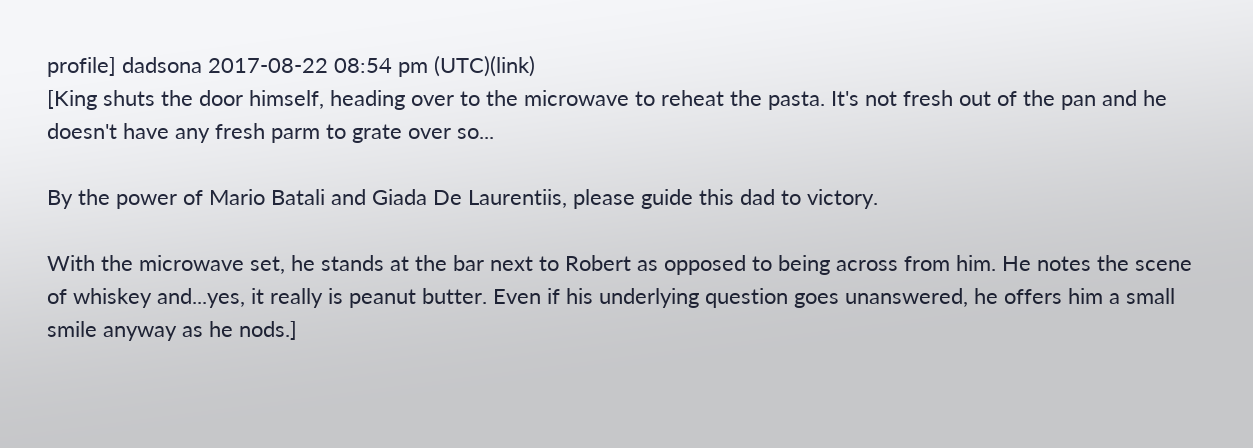profile] dadsona 2017-08-22 08:54 pm (UTC)(link)
[King shuts the door himself, heading over to the microwave to reheat the pasta. It's not fresh out of the pan and he doesn't have any fresh parm to grate over so...

By the power of Mario Batali and Giada De Laurentiis, please guide this dad to victory.

With the microwave set, he stands at the bar next to Robert as opposed to being across from him. He notes the scene of whiskey and...yes, it really is peanut butter. Even if his underlying question goes unanswered, he offers him a small smile anyway as he nods.]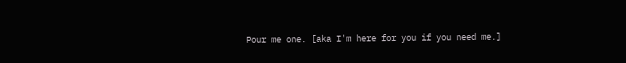Pour me one. [aka I'm here for you if you need me.]